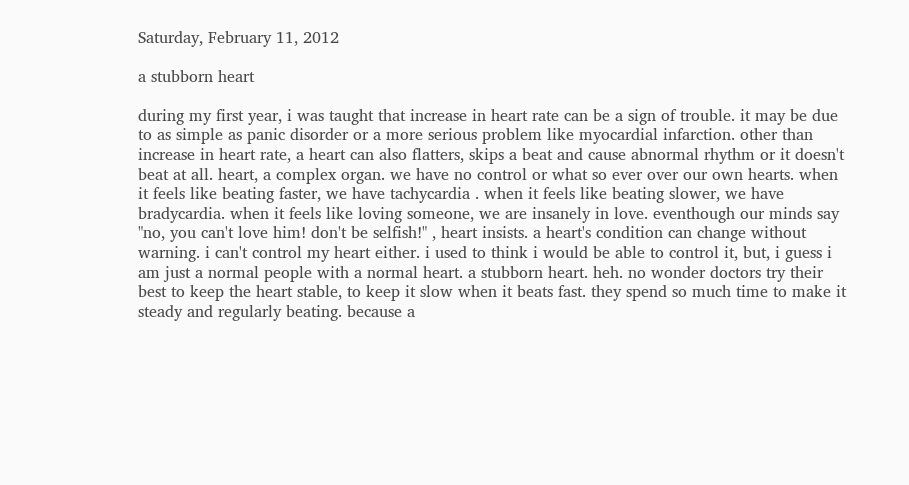Saturday, February 11, 2012

a stubborn heart

during my first year, i was taught that increase in heart rate can be a sign of trouble. it may be due to as simple as panic disorder or a more serious problem like myocardial infarction. other than increase in heart rate, a heart can also flatters, skips a beat and cause abnormal rhythm or it doesn't beat at all. heart, a complex organ. we have no control or what so ever over our own hearts. when it feels like beating faster, we have tachycardia . when it feels like beating slower, we have bradycardia. when it feels like loving someone, we are insanely in love. eventhough our minds say "no, you can't love him! don't be selfish!" , heart insists. a heart's condition can change without warning. i can't control my heart either. i used to think i would be able to control it, but, i guess i am just a normal people with a normal heart. a stubborn heart. heh. no wonder doctors try their best to keep the heart stable, to keep it slow when it beats fast. they spend so much time to make it steady and regularly beating. because a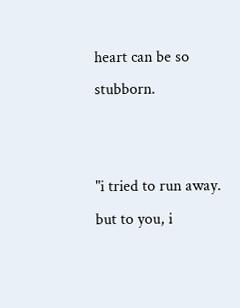heart can be so stubborn.


"i tried to run away. but to you, i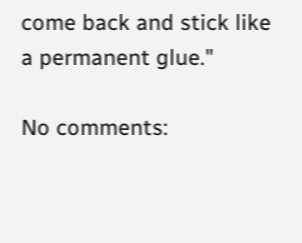come back and stick like a permanent glue."

No comments: